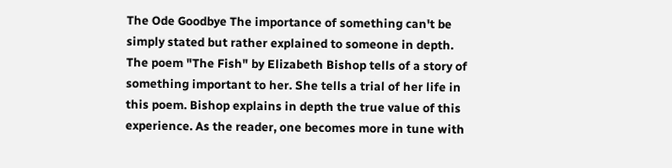The Ode Goodbye The importance of something can't be simply stated but rather explained to someone in depth. The poem "The Fish" by Elizabeth Bishop tells of a story of something important to her. She tells a trial of her life in this poem. Bishop explains in depth the true value of this experience. As the reader, one becomes more in tune with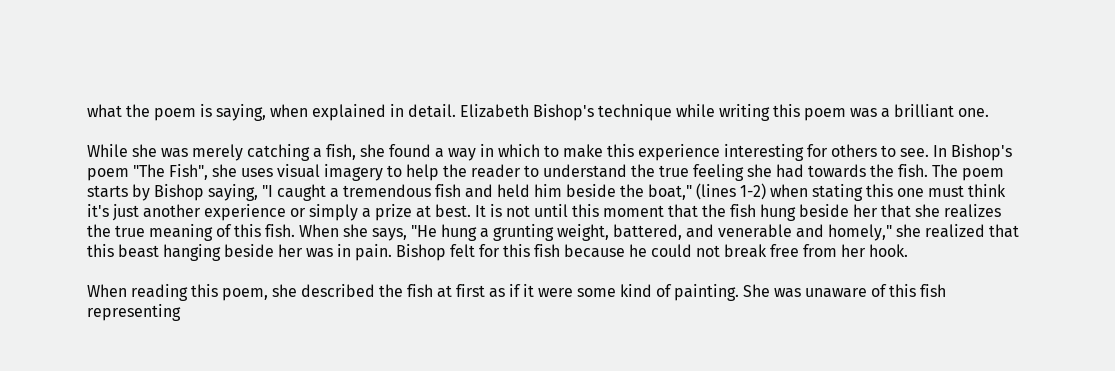what the poem is saying, when explained in detail. Elizabeth Bishop's technique while writing this poem was a brilliant one.

While she was merely catching a fish, she found a way in which to make this experience interesting for others to see. In Bishop's poem "The Fish", she uses visual imagery to help the reader to understand the true feeling she had towards the fish. The poem starts by Bishop saying, "I caught a tremendous fish and held him beside the boat," (lines 1-2) when stating this one must think it's just another experience or simply a prize at best. It is not until this moment that the fish hung beside her that she realizes the true meaning of this fish. When she says, "He hung a grunting weight, battered, and venerable and homely," she realized that this beast hanging beside her was in pain. Bishop felt for this fish because he could not break free from her hook.

When reading this poem, she described the fish at first as if it were some kind of painting. She was unaware of this fish representing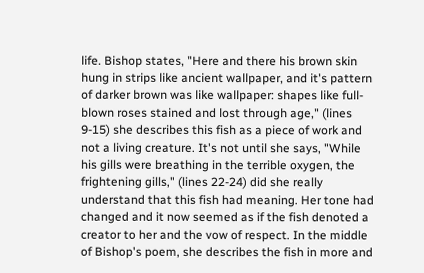life. Bishop states, "Here and there his brown skin hung in strips like ancient wallpaper, and it's pattern of darker brown was like wallpaper: shapes like full-blown roses stained and lost through age," (lines 9-15) she describes this fish as a piece of work and not a living creature. It's not until she says, "While his gills were breathing in the terrible oxygen, the frightening gills," (lines 22-24) did she really understand that this fish had meaning. Her tone had changed and it now seemed as if the fish denoted a creator to her and the vow of respect. In the middle of Bishop's poem, she describes the fish in more and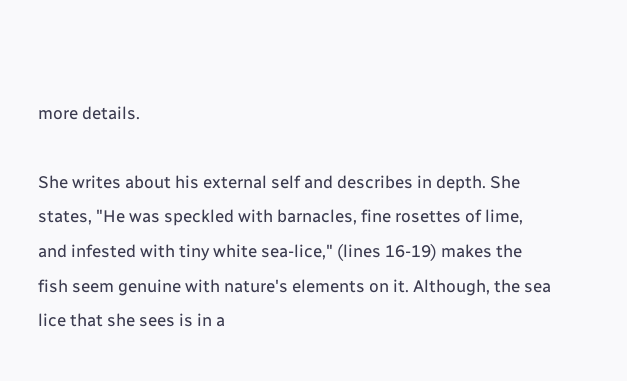more details.

She writes about his external self and describes in depth. She states, "He was speckled with barnacles, fine rosettes of lime, and infested with tiny white sea-lice," (lines 16-19) makes the fish seem genuine with nature's elements on it. Although, the sea lice that she sees is in a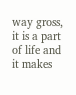way gross, it is a part of life and it makes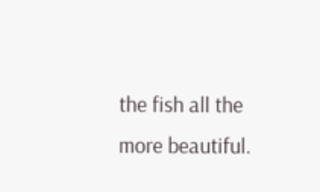the fish all the more beautiful.